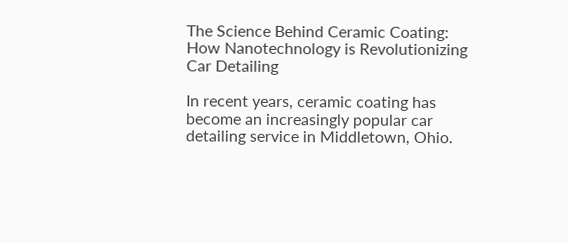The Science Behind Ceramic Coating: How Nanotechnology is Revolutionizing Car Detailing

In recent years, ceramic coating has become an increasingly popular car detailing service in Middletown, Ohio.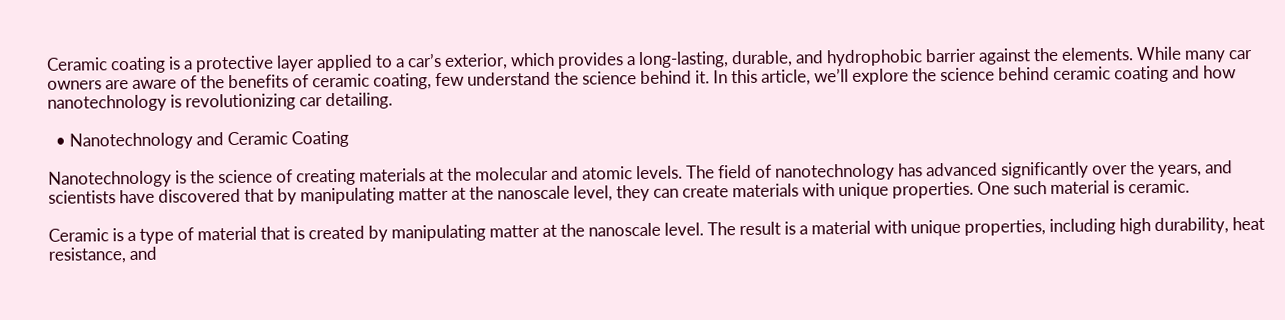Ceramic coating is a protective layer applied to a car’s exterior, which provides a long-lasting, durable, and hydrophobic barrier against the elements. While many car owners are aware of the benefits of ceramic coating, few understand the science behind it. In this article, we’ll explore the science behind ceramic coating and how nanotechnology is revolutionizing car detailing.

  • Nanotechnology and Ceramic Coating

Nanotechnology is the science of creating materials at the molecular and atomic levels. The field of nanotechnology has advanced significantly over the years, and scientists have discovered that by manipulating matter at the nanoscale level, they can create materials with unique properties. One such material is ceramic.

Ceramic is a type of material that is created by manipulating matter at the nanoscale level. The result is a material with unique properties, including high durability, heat resistance, and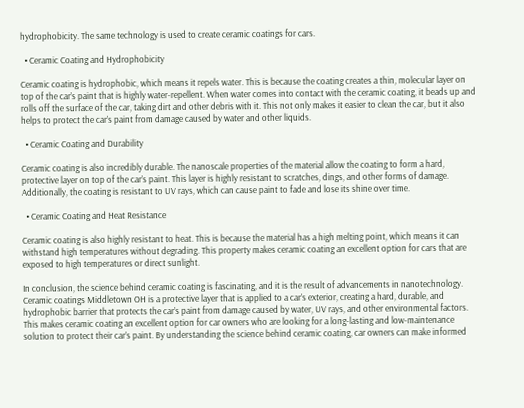hydrophobicity. The same technology is used to create ceramic coatings for cars.

  • Ceramic Coating and Hydrophobicity

Ceramic coating is hydrophobic, which means it repels water. This is because the coating creates a thin, molecular layer on top of the car’s paint that is highly water-repellent. When water comes into contact with the ceramic coating, it beads up and rolls off the surface of the car, taking dirt and other debris with it. This not only makes it easier to clean the car, but it also helps to protect the car’s paint from damage caused by water and other liquids.

  • Ceramic Coating and Durability

Ceramic coating is also incredibly durable. The nanoscale properties of the material allow the coating to form a hard, protective layer on top of the car’s paint. This layer is highly resistant to scratches, dings, and other forms of damage. Additionally, the coating is resistant to UV rays, which can cause paint to fade and lose its shine over time.

  • Ceramic Coating and Heat Resistance

Ceramic coating is also highly resistant to heat. This is because the material has a high melting point, which means it can withstand high temperatures without degrading. This property makes ceramic coating an excellent option for cars that are exposed to high temperatures or direct sunlight.

In conclusion, the science behind ceramic coating is fascinating, and it is the result of advancements in nanotechnology. Ceramic coatings Middletown OH is a protective layer that is applied to a car’s exterior, creating a hard, durable, and hydrophobic barrier that protects the car’s paint from damage caused by water, UV rays, and other environmental factors. This makes ceramic coating an excellent option for car owners who are looking for a long-lasting and low-maintenance solution to protect their car’s paint. By understanding the science behind ceramic coating, car owners can make informed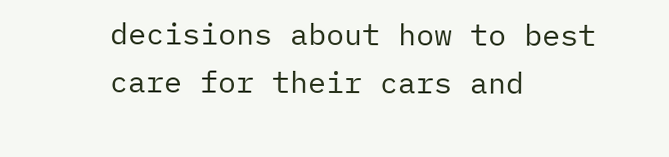decisions about how to best care for their cars and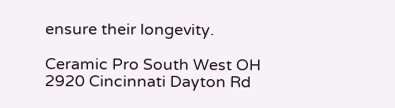ensure their longevity.

Ceramic Pro South West OH
2920 Cincinnati Dayton Rd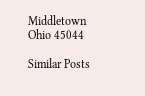Middletown Ohio 45044

Similar Posts